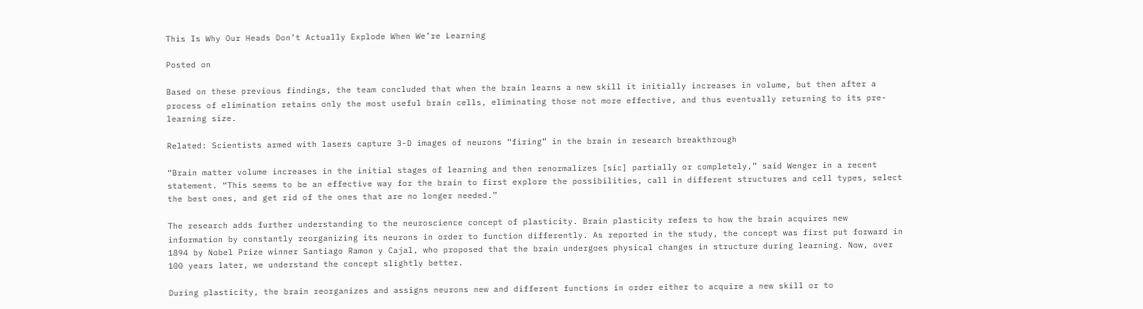This Is Why Our Heads Don’t Actually Explode When We’re Learning

Posted on

Based on these previous findings, the team concluded that when the brain learns a new skill it initially increases in volume, but then after a process of elimination retains only the most useful brain cells, eliminating those not more effective, and thus eventually returning to its pre-learning size.

Related: Scientists armed with lasers capture 3-D images of neurons “firing” in the brain in research breakthrough

“Brain matter volume increases in the initial stages of learning and then renormalizes [sic] partially or completely,” said Wenger in a recent statement. “This seems to be an effective way for the brain to first explore the possibilities, call in different structures and cell types, select the best ones, and get rid of the ones that are no longer needed.”

The research adds further understanding to the neuroscience concept of plasticity. Brain plasticity refers to how the brain acquires new information by constantly reorganizing its neurons in order to function differently. As reported in the study, the concept was first put forward in 1894 by Nobel Prize winner Santiago Ramon y Cajal, who proposed that the brain undergoes physical changes in structure during learning. Now, over 100 years later, we understand the concept slightly better.

During plasticity, the brain reorganizes and assigns neurons new and different functions in order either to acquire a new skill or to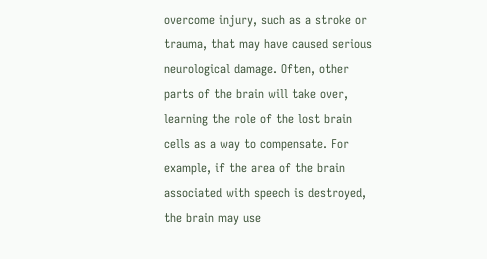overcome injury, such as a stroke or trauma, that may have caused serious neurological damage. Often, other parts of the brain will take over, learning the role of the lost brain cells as a way to compensate. For example, if the area of the brain associated with speech is destroyed, the brain may use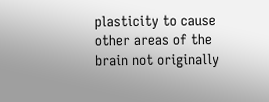plasticity to cause other areas of the brain not originally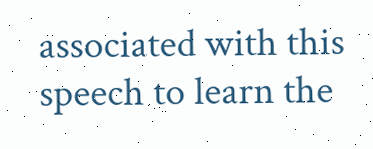associated with this speech to learn the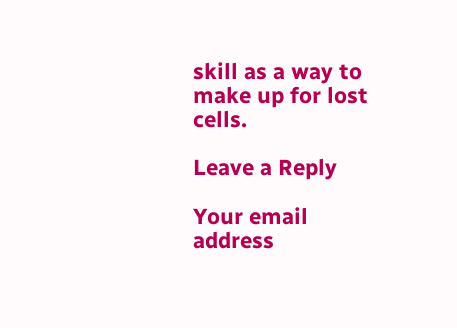skill as a way to make up for lost cells.

Leave a Reply

Your email address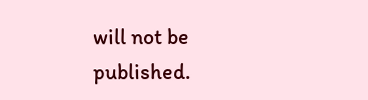will not be published.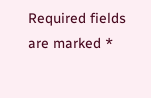Required fields are marked *